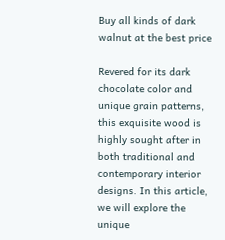Buy all kinds of dark walnut at the best price

Revered for its dark chocolate color and unique grain patterns, this exquisite wood is highly sought after in both traditional and contemporary interior designs. In this article, we will explore the unique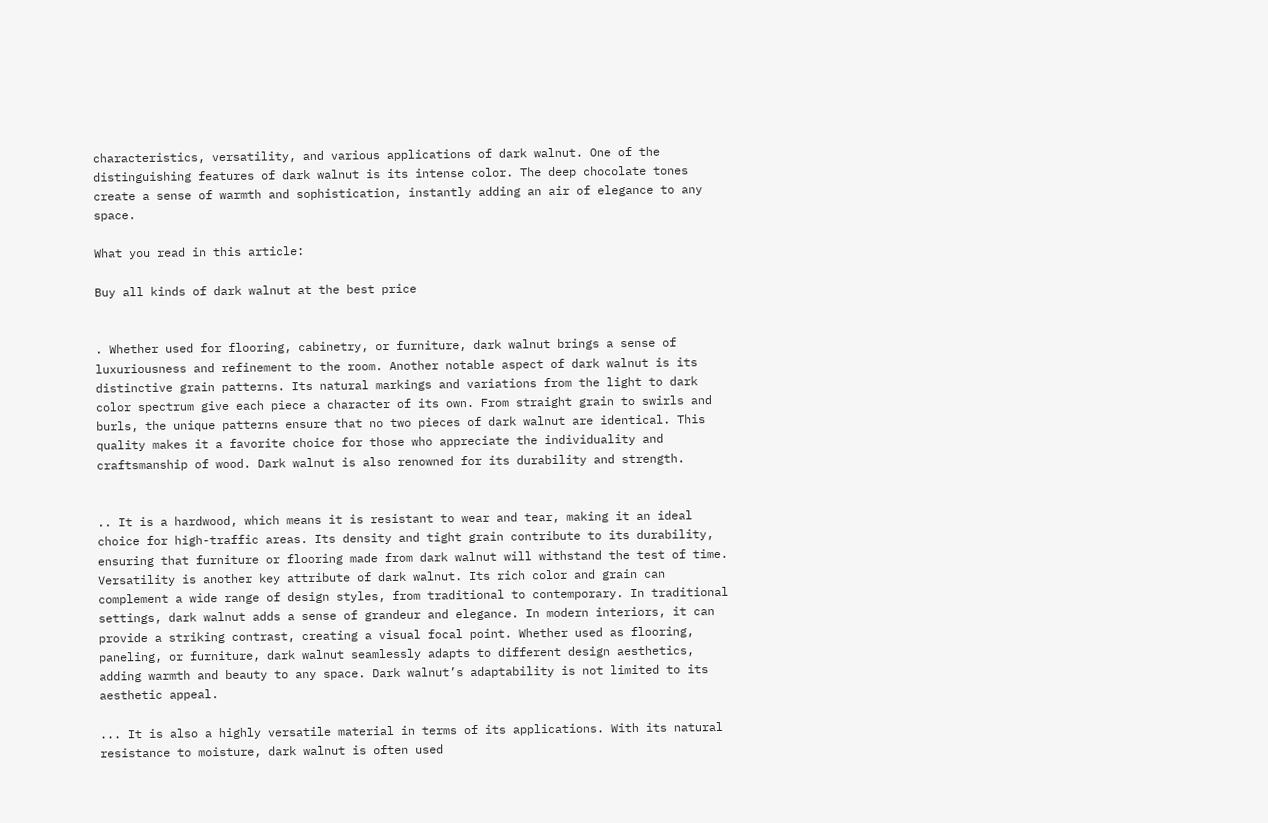characteristics, versatility, and various applications of dark walnut. One of the distinguishing features of dark walnut is its intense color. The deep chocolate tones create a sense of warmth and sophistication, instantly adding an air of elegance to any space.

What you read in this article:

Buy all kinds of dark walnut at the best price


. Whether used for flooring, cabinetry, or furniture, dark walnut brings a sense of luxuriousness and refinement to the room. Another notable aspect of dark walnut is its distinctive grain patterns. Its natural markings and variations from the light to dark color spectrum give each piece a character of its own. From straight grain to swirls and burls, the unique patterns ensure that no two pieces of dark walnut are identical. This quality makes it a favorite choice for those who appreciate the individuality and craftsmanship of wood. Dark walnut is also renowned for its durability and strength.


.. It is a hardwood, which means it is resistant to wear and tear, making it an ideal choice for high-traffic areas. Its density and tight grain contribute to its durability, ensuring that furniture or flooring made from dark walnut will withstand the test of time. Versatility is another key attribute of dark walnut. Its rich color and grain can complement a wide range of design styles, from traditional to contemporary. In traditional settings, dark walnut adds a sense of grandeur and elegance. In modern interiors, it can provide a striking contrast, creating a visual focal point. Whether used as flooring, paneling, or furniture, dark walnut seamlessly adapts to different design aesthetics, adding warmth and beauty to any space. Dark walnut’s adaptability is not limited to its aesthetic appeal.

... It is also a highly versatile material in terms of its applications. With its natural resistance to moisture, dark walnut is often used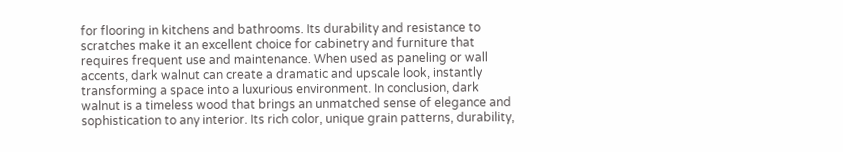for flooring in kitchens and bathrooms. Its durability and resistance to scratches make it an excellent choice for cabinetry and furniture that requires frequent use and maintenance. When used as paneling or wall accents, dark walnut can create a dramatic and upscale look, instantly transforming a space into a luxurious environment. In conclusion, dark walnut is a timeless wood that brings an unmatched sense of elegance and sophistication to any interior. Its rich color, unique grain patterns, durability,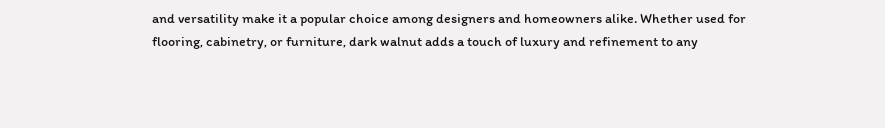and versatility make it a popular choice among designers and homeowners alike. Whether used for flooring, cabinetry, or furniture, dark walnut adds a touch of luxury and refinement to any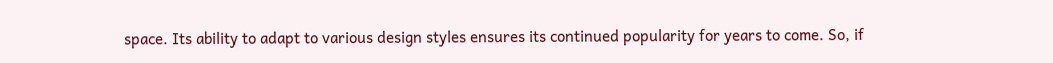space. Its ability to adapt to various design styles ensures its continued popularity for years to come. So, if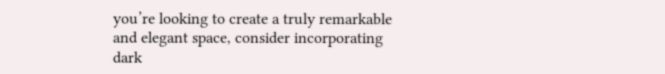you’re looking to create a truly remarkable and elegant space, consider incorporating dark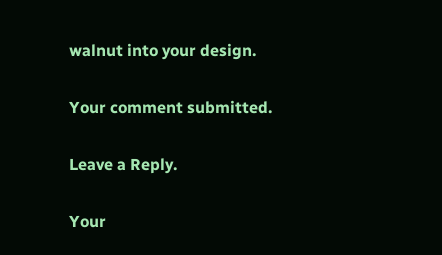walnut into your design.

Your comment submitted.

Leave a Reply.

Your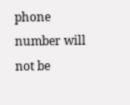phone number will not be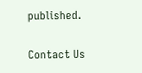published.

Contact Us